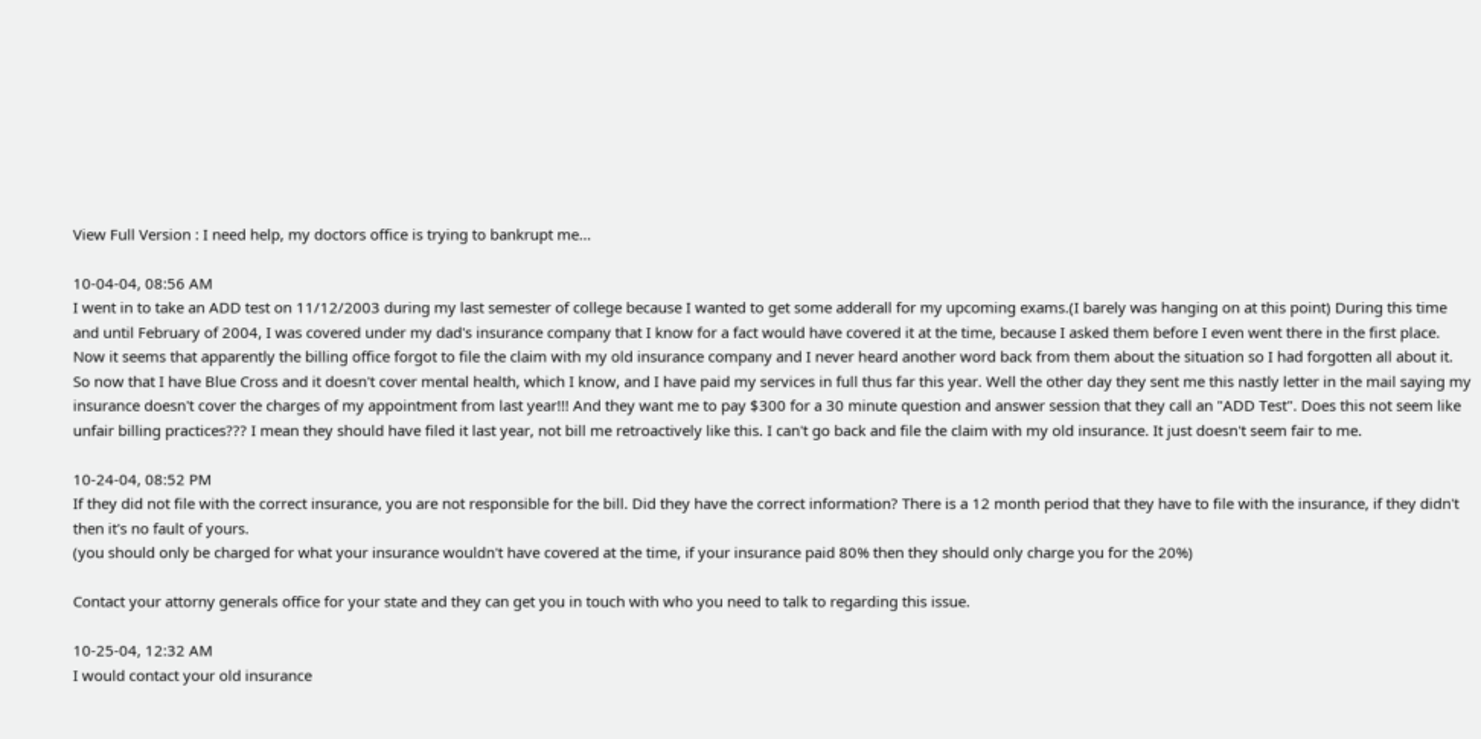View Full Version : I need help, my doctors office is trying to bankrupt me...

10-04-04, 08:56 AM
I went in to take an ADD test on 11/12/2003 during my last semester of college because I wanted to get some adderall for my upcoming exams.(I barely was hanging on at this point) During this time and until February of 2004, I was covered under my dad's insurance company that I know for a fact would have covered it at the time, because I asked them before I even went there in the first place. Now it seems that apparently the billing office forgot to file the claim with my old insurance company and I never heard another word back from them about the situation so I had forgotten all about it. So now that I have Blue Cross and it doesn't cover mental health, which I know, and I have paid my services in full thus far this year. Well the other day they sent me this nastly letter in the mail saying my insurance doesn't cover the charges of my appointment from last year!!! And they want me to pay $300 for a 30 minute question and answer session that they call an "ADD Test". Does this not seem like unfair billing practices??? I mean they should have filed it last year, not bill me retroactively like this. I can't go back and file the claim with my old insurance. It just doesn't seem fair to me.

10-24-04, 08:52 PM
If they did not file with the correct insurance, you are not responsible for the bill. Did they have the correct information? There is a 12 month period that they have to file with the insurance, if they didn't then it's no fault of yours.
(you should only be charged for what your insurance wouldn't have covered at the time, if your insurance paid 80% then they should only charge you for the 20%)

Contact your attorny generals office for your state and they can get you in touch with who you need to talk to regarding this issue.

10-25-04, 12:32 AM
I would contact your old insurance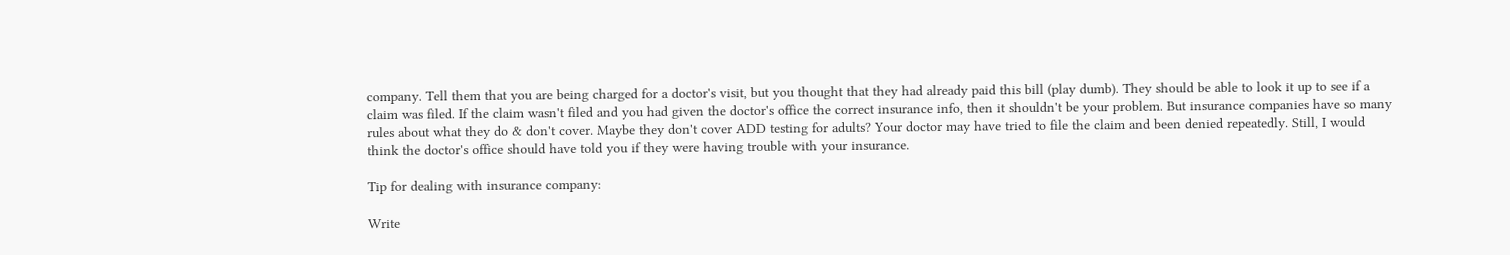company. Tell them that you are being charged for a doctor's visit, but you thought that they had already paid this bill (play dumb). They should be able to look it up to see if a claim was filed. If the claim wasn't filed and you had given the doctor's office the correct insurance info, then it shouldn't be your problem. But insurance companies have so many rules about what they do & don't cover. Maybe they don't cover ADD testing for adults? Your doctor may have tried to file the claim and been denied repeatedly. Still, I would think the doctor's office should have told you if they were having trouble with your insurance.

Tip for dealing with insurance company:

Write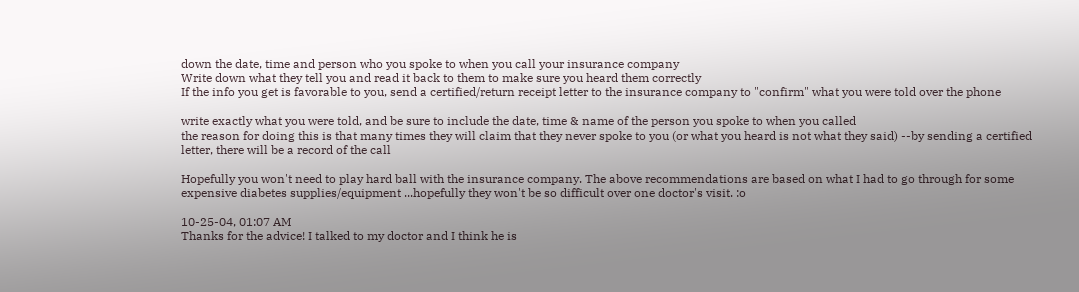down the date, time and person who you spoke to when you call your insurance company
Write down what they tell you and read it back to them to make sure you heard them correctly
If the info you get is favorable to you, send a certified/return receipt letter to the insurance company to "confirm" what you were told over the phone

write exactly what you were told, and be sure to include the date, time & name of the person you spoke to when you called
the reason for doing this is that many times they will claim that they never spoke to you (or what you heard is not what they said) --by sending a certified letter, there will be a record of the call

Hopefully you won't need to play hard ball with the insurance company. The above recommendations are based on what I had to go through for some expensive diabetes supplies/equipment ...hopefully they won't be so difficult over one doctor's visit. :o

10-25-04, 01:07 AM
Thanks for the advice! I talked to my doctor and I think he is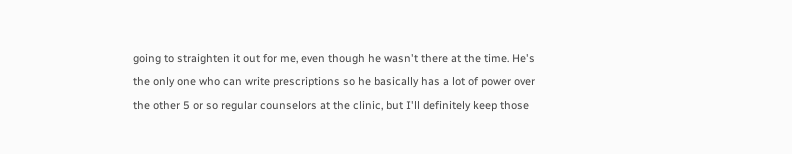going to straighten it out for me, even though he wasn't there at the time. He's the only one who can write prescriptions so he basically has a lot of power over the other 5 or so regular counselors at the clinic, but I'll definitely keep those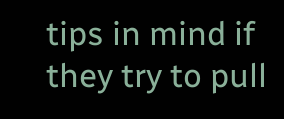tips in mind if they try to pull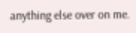anything else over on me.